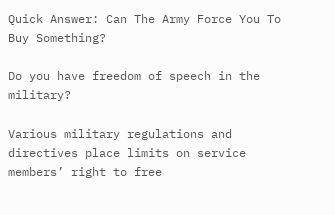Quick Answer: Can The Army Force You To Buy Something?

Do you have freedom of speech in the military?

Various military regulations and directives place limits on service members’ right to free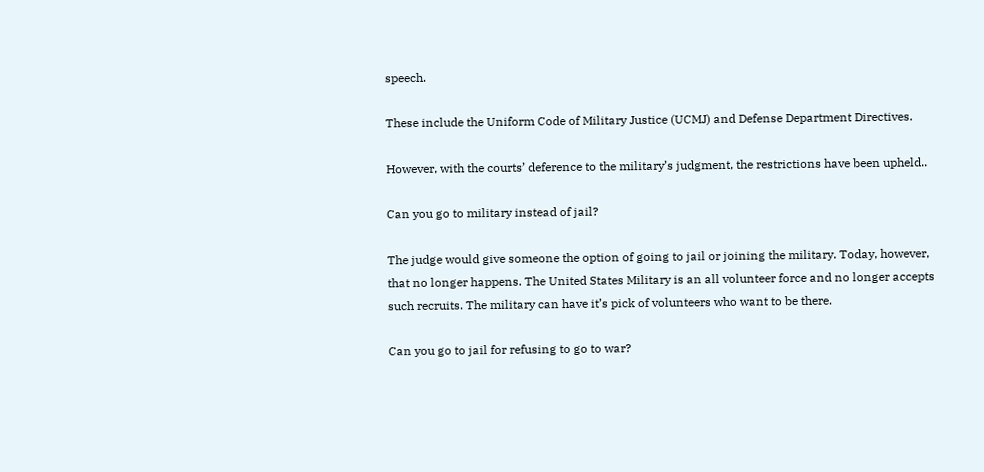speech.

These include the Uniform Code of Military Justice (UCMJ) and Defense Department Directives.

However, with the courts’ deference to the military’s judgment, the restrictions have been upheld..

Can you go to military instead of jail?

The judge would give someone the option of going to jail or joining the military. Today, however, that no longer happens. The United States Military is an all volunteer force and no longer accepts such recruits. The military can have it’s pick of volunteers who want to be there.

Can you go to jail for refusing to go to war?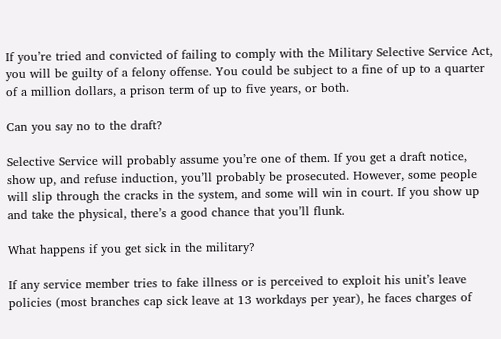If you’re tried and convicted of failing to comply with the Military Selective Service Act, you will be guilty of a felony offense. You could be subject to a fine of up to a quarter of a million dollars, a prison term of up to five years, or both.

Can you say no to the draft?

Selective Service will probably assume you’re one of them. If you get a draft notice, show up, and refuse induction, you’ll probably be prosecuted. However, some people will slip through the cracks in the system, and some will win in court. If you show up and take the physical, there’s a good chance that you’ll flunk.

What happens if you get sick in the military?

If any service member tries to fake illness or is perceived to exploit his unit’s leave policies (most branches cap sick leave at 13 workdays per year), he faces charges of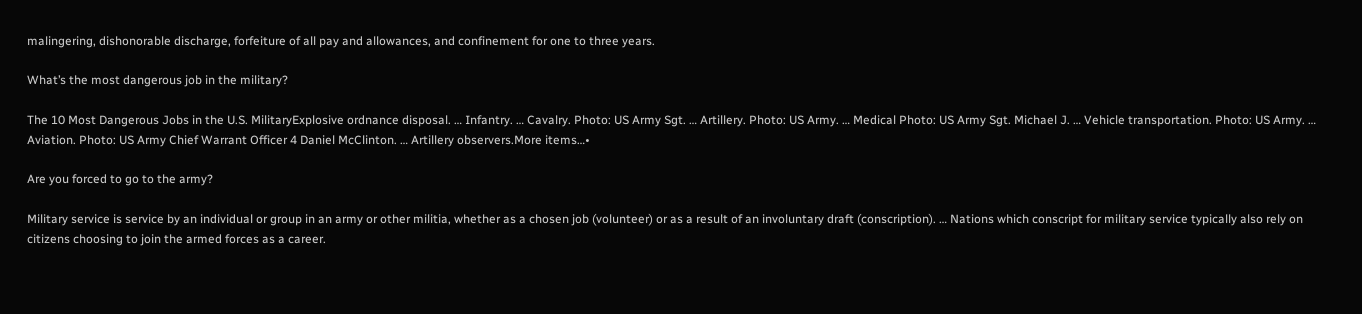malingering, dishonorable discharge, forfeiture of all pay and allowances, and confinement for one to three years.

What’s the most dangerous job in the military?

The 10 Most Dangerous Jobs in the U.S. MilitaryExplosive ordnance disposal. … Infantry. … Cavalry. Photo: US Army Sgt. … Artillery. Photo: US Army. … Medical Photo: US Army Sgt. Michael J. … Vehicle transportation. Photo: US Army. … Aviation. Photo: US Army Chief Warrant Officer 4 Daniel McClinton. … Artillery observers.More items…•

Are you forced to go to the army?

Military service is service by an individual or group in an army or other militia, whether as a chosen job (volunteer) or as a result of an involuntary draft (conscription). … Nations which conscript for military service typically also rely on citizens choosing to join the armed forces as a career.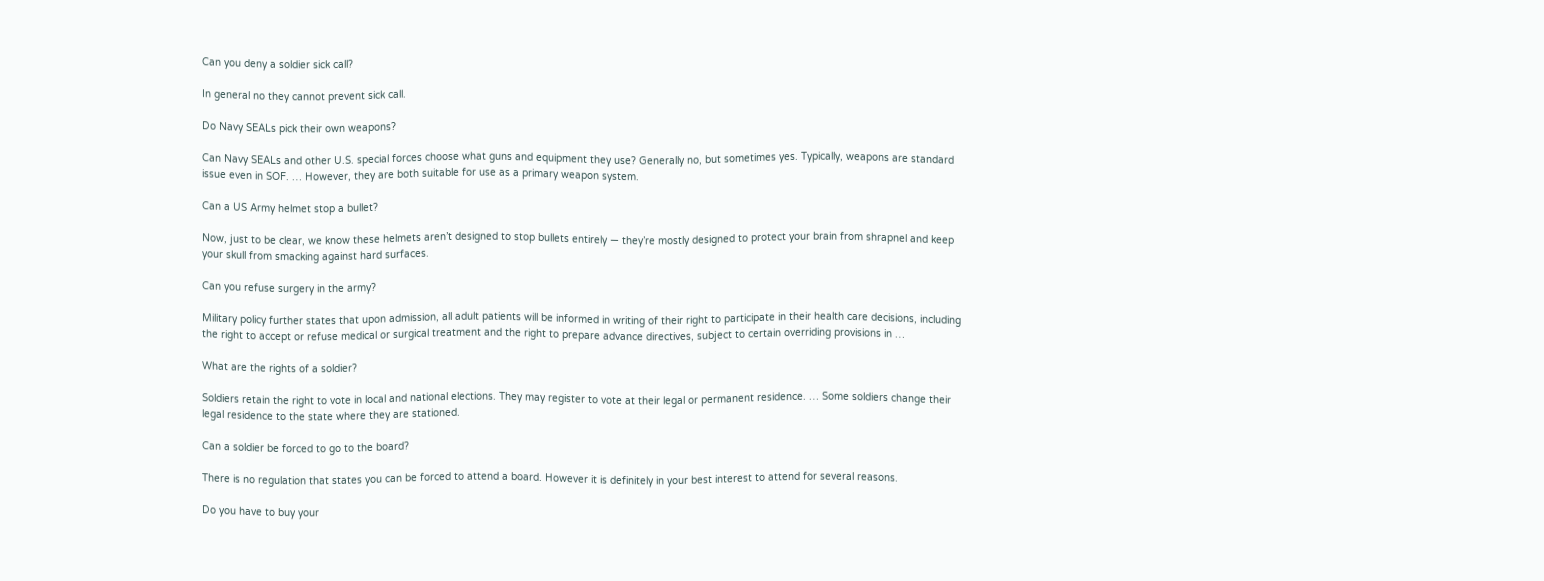Can you deny a soldier sick call?

In general no they cannot prevent sick call.

Do Navy SEALs pick their own weapons?

Can Navy SEALs and other U.S. special forces choose what guns and equipment they use? Generally no, but sometimes yes. Typically, weapons are standard issue even in SOF. … However, they are both suitable for use as a primary weapon system.

Can a US Army helmet stop a bullet?

Now, just to be clear, we know these helmets aren’t designed to stop bullets entirely — they’re mostly designed to protect your brain from shrapnel and keep your skull from smacking against hard surfaces.

Can you refuse surgery in the army?

Military policy further states that upon admission, all adult patients will be informed in writing of their right to participate in their health care decisions, including the right to accept or refuse medical or surgical treatment and the right to prepare advance directives, subject to certain overriding provisions in …

What are the rights of a soldier?

Soldiers retain the right to vote in local and national elections. They may register to vote at their legal or permanent residence. … Some soldiers change their legal residence to the state where they are stationed.

Can a soldier be forced to go to the board?

There is no regulation that states you can be forced to attend a board. However it is definitely in your best interest to attend for several reasons.

Do you have to buy your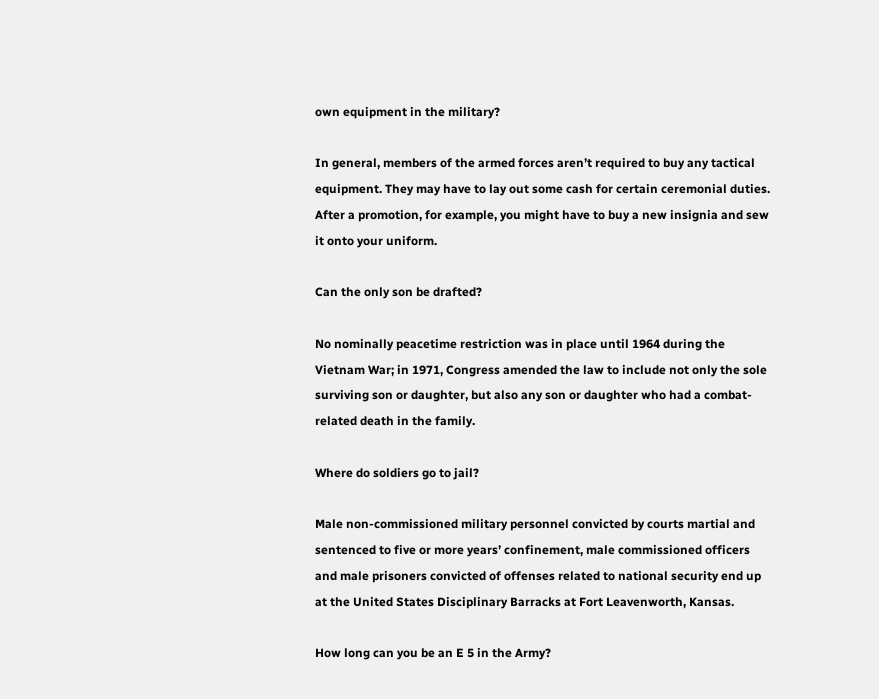own equipment in the military?

In general, members of the armed forces aren’t required to buy any tactical equipment. They may have to lay out some cash for certain ceremonial duties. After a promotion, for example, you might have to buy a new insignia and sew it onto your uniform.

Can the only son be drafted?

No nominally peacetime restriction was in place until 1964 during the Vietnam War; in 1971, Congress amended the law to include not only the sole surviving son or daughter, but also any son or daughter who had a combat-related death in the family.

Where do soldiers go to jail?

Male non-commissioned military personnel convicted by courts martial and sentenced to five or more years’ confinement, male commissioned officers and male prisoners convicted of offenses related to national security end up at the United States Disciplinary Barracks at Fort Leavenworth, Kansas.

How long can you be an E 5 in the Army?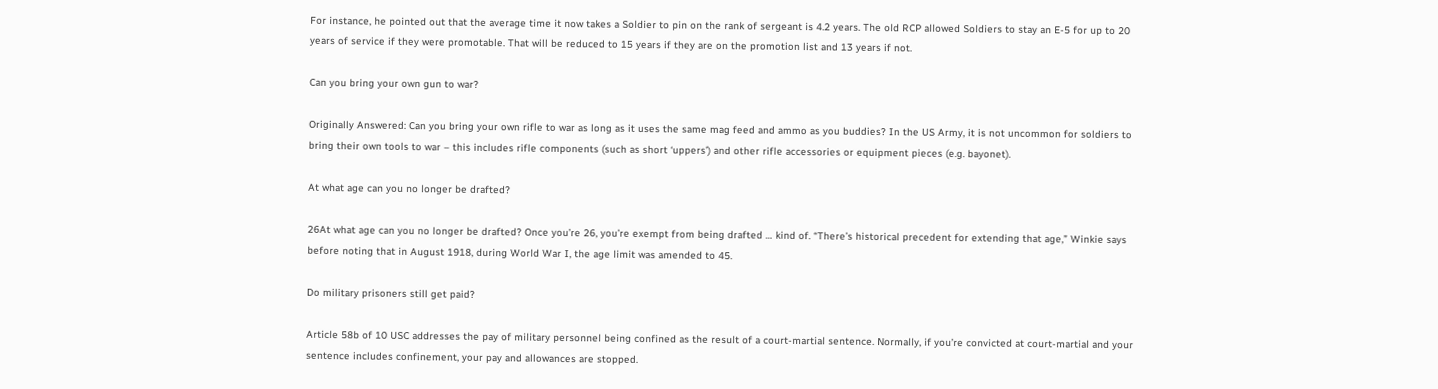For instance, he pointed out that the average time it now takes a Soldier to pin on the rank of sergeant is 4.2 years. The old RCP allowed Soldiers to stay an E-5 for up to 20 years of service if they were promotable. That will be reduced to 15 years if they are on the promotion list and 13 years if not.

Can you bring your own gun to war?

Originally Answered: Can you bring your own rifle to war as long as it uses the same mag feed and ammo as you buddies? In the US Army, it is not uncommon for soldiers to bring their own tools to war – this includes rifle components (such as short ‘uppers’) and other rifle accessories or equipment pieces (e.g. bayonet).

At what age can you no longer be drafted?

26At what age can you no longer be drafted? Once you’re 26, you’re exempt from being drafted … kind of. “There’s historical precedent for extending that age,” Winkie says before noting that in August 1918, during World War I, the age limit was amended to 45.

Do military prisoners still get paid?

Article 58b of 10 USC addresses the pay of military personnel being confined as the result of a court-martial sentence. Normally, if you’re convicted at court-martial and your sentence includes confinement, your pay and allowances are stopped.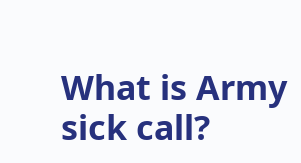What is Army sick call?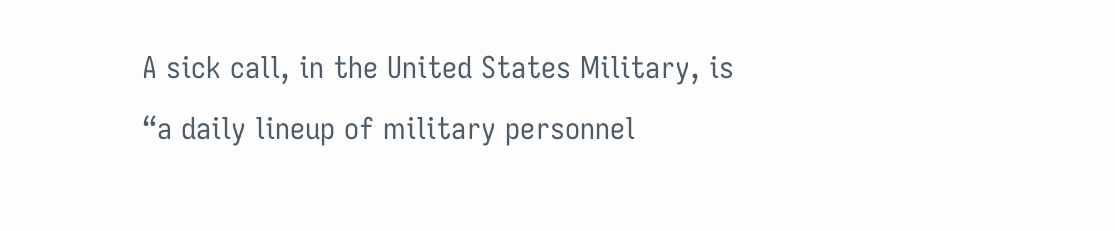A sick call, in the United States Military, is “a daily lineup of military personnel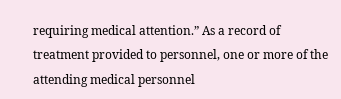requiring medical attention.” As a record of treatment provided to personnel, one or more of the attending medical personnel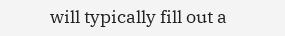will typically fill out a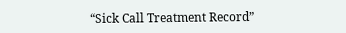“Sick Call Treatment Record”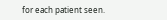for each patient seen.